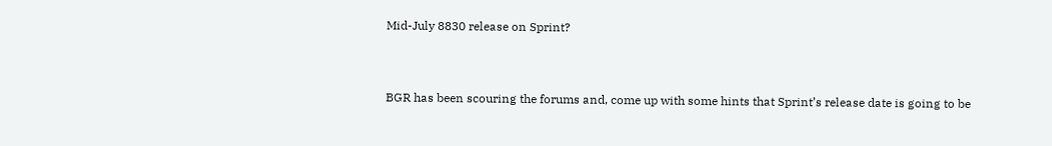Mid-July 8830 release on Sprint?


BGR has been scouring the forums and, come up with some hints that Sprint’s release date is going to be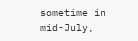sometime in mid-July,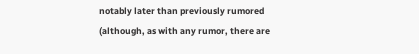notably later than previously rumored (although, as with any rumor, there are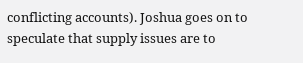conflicting accounts). Joshua goes on to speculate that supply issues are to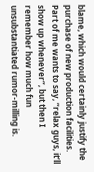blame, which would certainly justify the purchase of new production facilities. Part of me wants to say, “relax guys, it’ll show up whenever“, but then I remember how much fun unsubstantiated rumor-milling is.